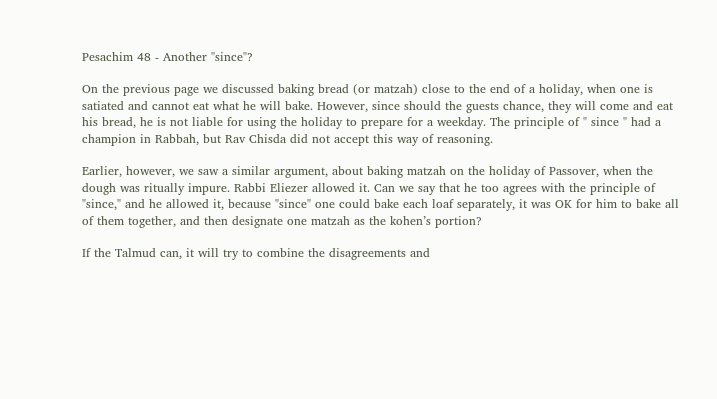Pesachim 48 - Another "since"?

On the previous page we discussed baking bread (or matzah) close to the end of a holiday, when one is satiated and cannot eat what he will bake. However, since should the guests chance, they will come and eat his bread, he is not liable for using the holiday to prepare for a weekday. The principle of " since " had a champion in Rabbah, but Rav Chisda did not accept this way of reasoning.

Earlier, however, we saw a similar argument, about baking matzah on the holiday of Passover, when the dough was ritually impure. Rabbi Eliezer allowed it. Can we say that he too agrees with the principle of "since," and he allowed it, because "since" one could bake each loaf separately, it was OK for him to bake all of them together, and then designate one matzah as the kohen’s portion?

If the Talmud can, it will try to combine the disagreements and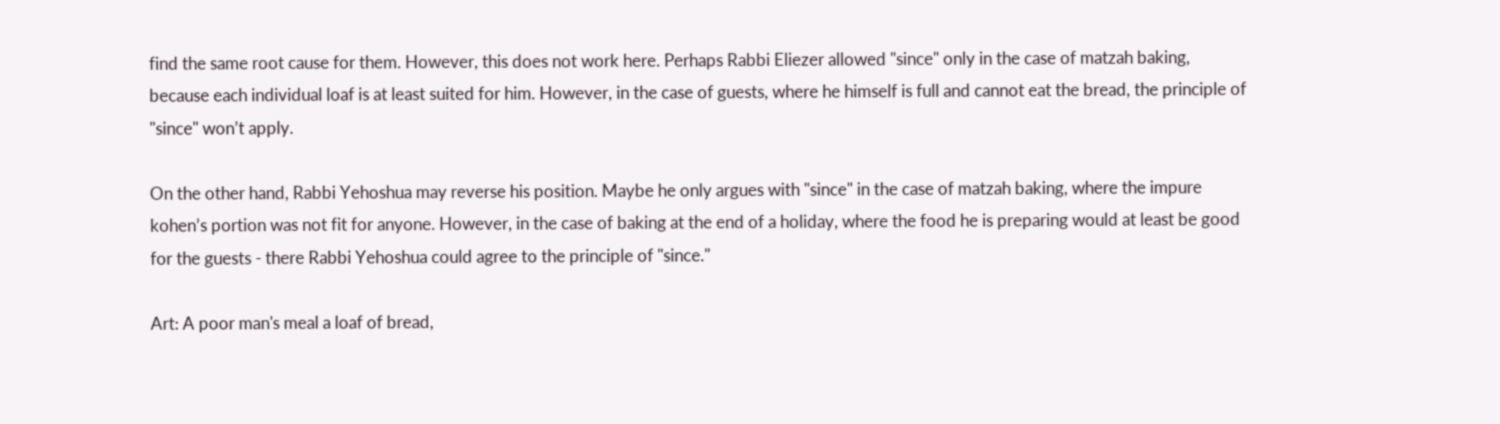find the same root cause for them. However, this does not work here. Perhaps Rabbi Eliezer allowed "since" only in the case of matzah baking, because each individual loaf is at least suited for him. However, in the case of guests, where he himself is full and cannot eat the bread, the principle of "since" won’t apply.

On the other hand, Rabbi Yehoshua may reverse his position. Maybe he only argues with "since" in the case of matzah baking, where the impure kohen’s portion was not fit for anyone. However, in the case of baking at the end of a holiday, where the food he is preparing would at least be good for the guests - there Rabbi Yehoshua could agree to the principle of "since."

Art: A poor man's meal a loaf of bread,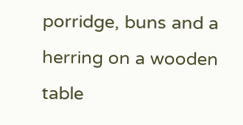porridge, buns and a herring on a wooden table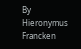By Hieronymus Francken